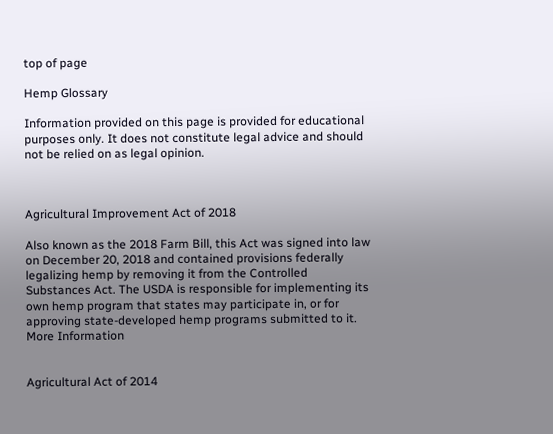top of page

Hemp Glossary

Information provided on this page is provided for educational purposes only. It does not constitute legal advice and should not be relied on as legal opinion.



Agricultural Improvement Act of 2018

Also known as the 2018 Farm Bill, this Act was signed into law on December 20, 2018 and contained provisions federally legalizing hemp by removing it from the Controlled Substances Act. The USDA is responsible for implementing its own hemp program that states may participate in, or for approving state-developed hemp programs submitted to it. More Information


Agricultural Act of 2014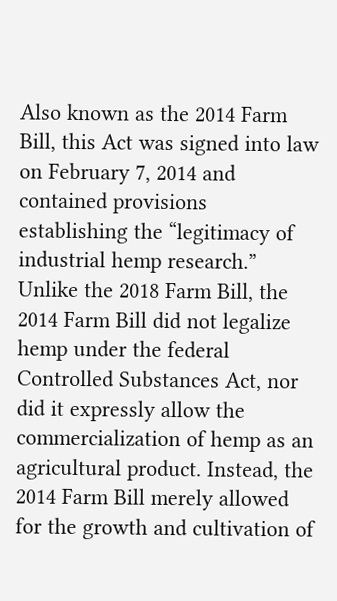Also known as the 2014 Farm Bill, this Act was signed into law on February 7, 2014 and contained provisions establishing the “legitimacy of industrial hemp research.” Unlike the 2018 Farm Bill, the 2014 Farm Bill did not legalize hemp under the federal Controlled Substances Act, nor did it expressly allow the commercialization of hemp as an agricultural product. Instead, the 2014 Farm Bill merely allowed for the growth and cultivation of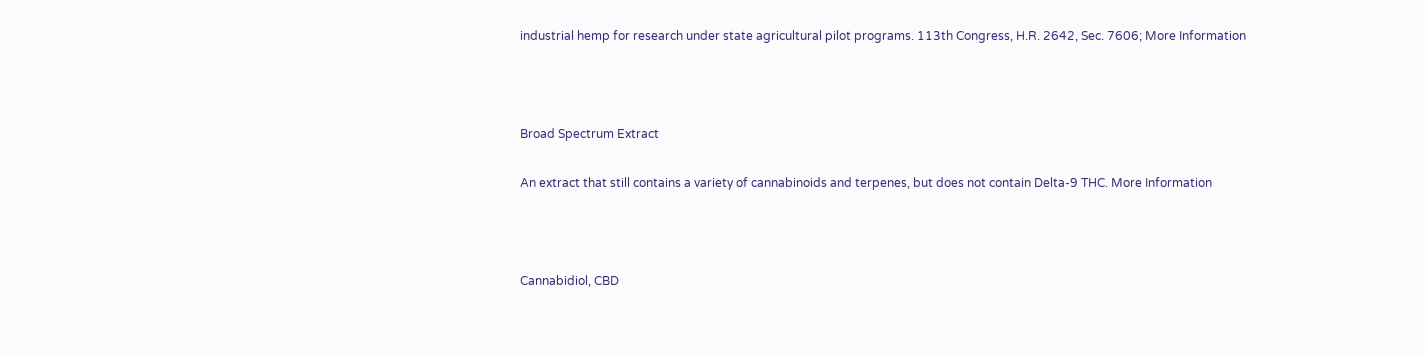industrial hemp for research under state agricultural pilot programs. 113th Congress, H.R. 2642, Sec. 7606; More Information



Broad Spectrum Extract

An extract that still contains a variety of cannabinoids and terpenes, but does not contain Delta-9 THC. More Information



Cannabidiol, CBD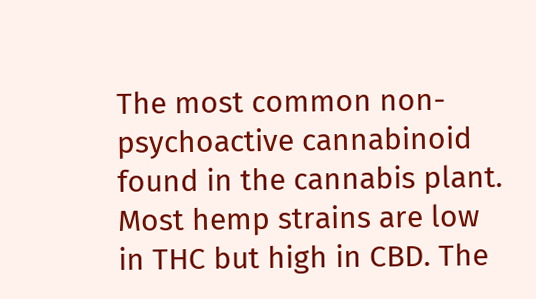The most common non-psychoactive cannabinoid found in the cannabis plant. Most hemp strains are low in THC but high in CBD. The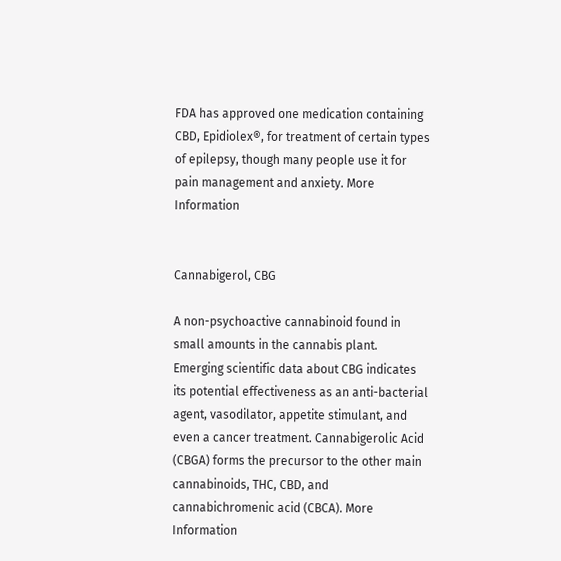FDA has approved one medication containing CBD, Epidiolex®, for treatment of certain types of epilepsy, though many people use it for pain management and anxiety. More Information


Cannabigerol, CBG

A non-psychoactive cannabinoid found in small amounts in the cannabis plant. Emerging scientific data about CBG indicates its potential effectiveness as an anti-bacterial agent, vasodilator, appetite stimulant, and even a cancer treatment. Cannabigerolic Acid (CBGA) forms the precursor to the other main cannabinoids, THC, CBD, and cannabichromenic acid (CBCA). More Information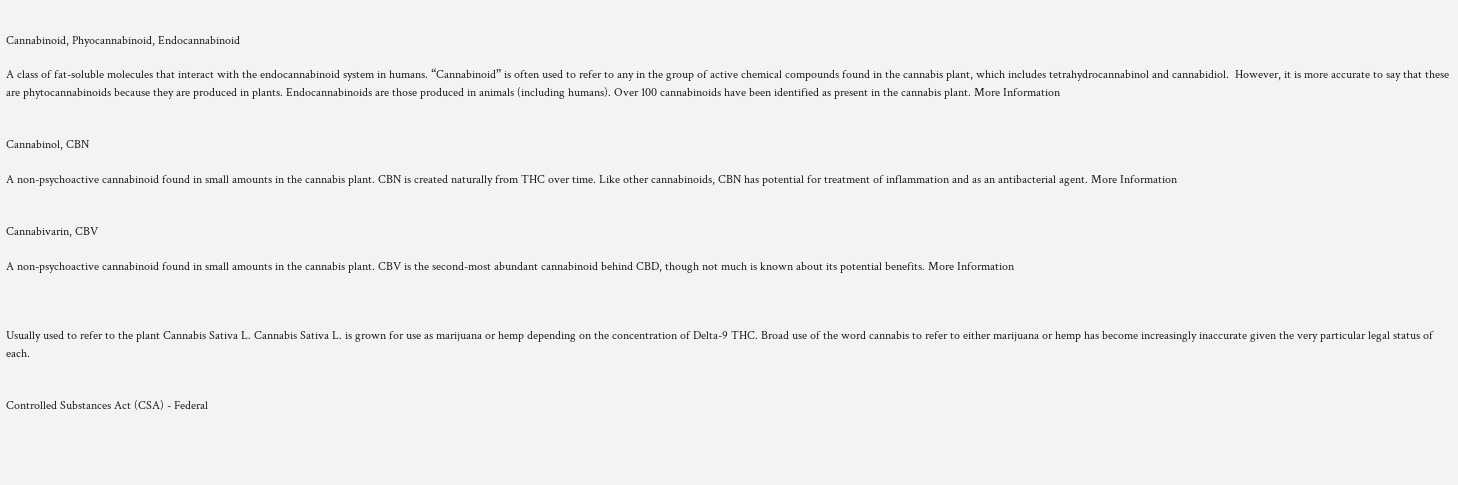Cannabinoid, Phyocannabinoid, Endocannabinoid

A class of fat-soluble molecules that interact with the endocannabinoid system in humans. “Cannabinoid” is often used to refer to any in the group of active chemical compounds found in the cannabis plant, which includes tetrahydrocannabinol and cannabidiol.  However, it is more accurate to say that these are phytocannabinoids because they are produced in plants. Endocannabinoids are those produced in animals (including humans). Over 100 cannabinoids have been identified as present in the cannabis plant. More Information


Cannabinol, CBN

A non-psychoactive cannabinoid found in small amounts in the cannabis plant. CBN is created naturally from THC over time. Like other cannabinoids, CBN has potential for treatment of inflammation and as an antibacterial agent. More Information


Cannabivarin, CBV

A non-psychoactive cannabinoid found in small amounts in the cannabis plant. CBV is the second-most abundant cannabinoid behind CBD, though not much is known about its potential benefits. More Information



Usually used to refer to the plant Cannabis Sativa L. Cannabis Sativa L. is grown for use as marijuana or hemp depending on the concentration of Delta-9 THC. Broad use of the word cannabis to refer to either marijuana or hemp has become increasingly inaccurate given the very particular legal status of each.


Controlled Substances Act (CSA) - Federal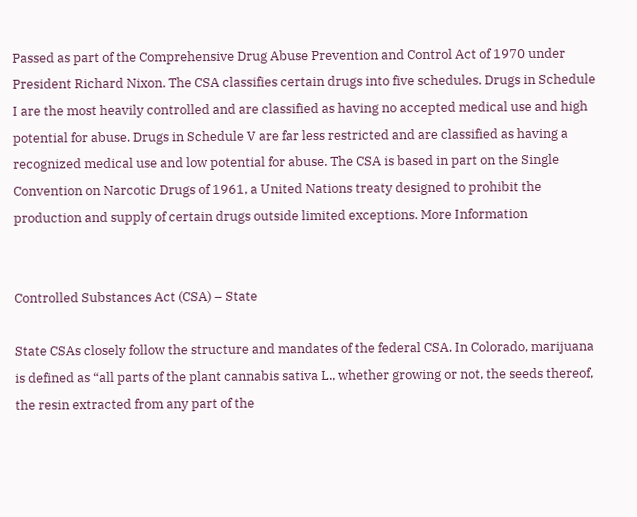Passed as part of the Comprehensive Drug Abuse Prevention and Control Act of 1970 under President Richard Nixon. The CSA classifies certain drugs into five schedules. Drugs in Schedule I are the most heavily controlled and are classified as having no accepted medical use and high potential for abuse. Drugs in Schedule V are far less restricted and are classified as having a recognized medical use and low potential for abuse. The CSA is based in part on the Single Convention on Narcotic Drugs of 1961, a United Nations treaty designed to prohibit the production and supply of certain drugs outside limited exceptions. More Information


Controlled Substances Act (CSA) – State

State CSAs closely follow the structure and mandates of the federal CSA. In Colorado, marijuana is defined as “all parts of the plant cannabis sativa L., whether growing or not, the seeds thereof, the resin extracted from any part of the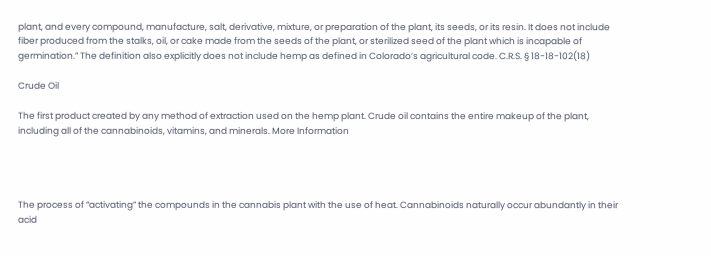plant, and every compound, manufacture, salt, derivative, mixture, or preparation of the plant, its seeds, or its resin. It does not include fiber produced from the stalks, oil, or cake made from the seeds of the plant, or sterilized seed of the plant which is incapable of germination.” The definition also explicitly does not include hemp as defined in Colorado’s agricultural code. C.R.S. § 18-18-102(18)

Crude Oil

The first product created by any method of extraction used on the hemp plant. Crude oil contains the entire makeup of the plant, including all of the cannabinoids, vitamins, and minerals. More Information




The process of “activating” the compounds in the cannabis plant with the use of heat. Cannabinoids naturally occur abundantly in their acid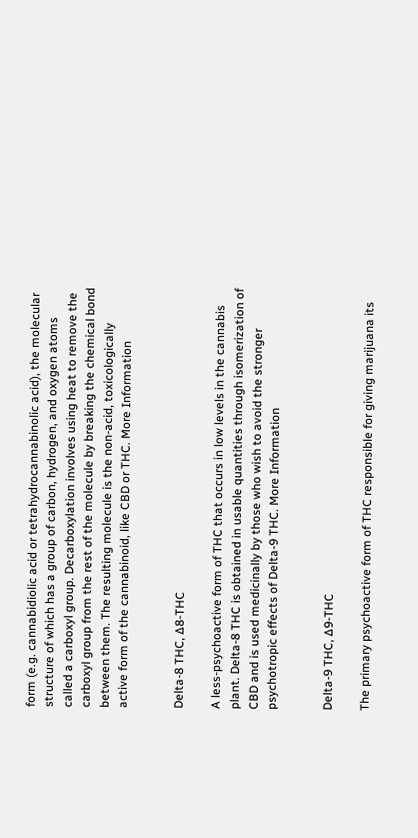form (e.g. cannabidiolic acid or tetrahydrocannabinolic acid), the molecular structure of which has a group of carbon, hydrogen, and oxygen atoms called a carboxyl group. Decarboxylation involves using heat to remove the carboxyl group from the rest of the molecule by breaking the chemical bond between them. The resulting molecule is the non-acid, toxicologically active form of the cannabinoid, like CBD or THC. More Information


Delta-8 THC, ∆8-THC

A less-psychoactive form of THC that occurs in low levels in the cannabis plant. Delta-8 THC is obtained in usable quantities through isomerization of CBD and is used medicinally by those who wish to avoid the stronger psychotropic effects of Delta-9 THC. More Information


Delta-9 THC, ∆9-THC

The primary psychoactive form of THC responsible for giving marijuana its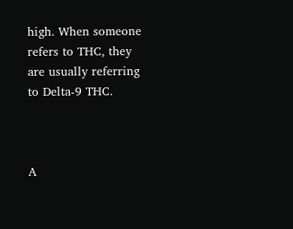high. When someone refers to THC, they are usually referring to Delta-9 THC.



A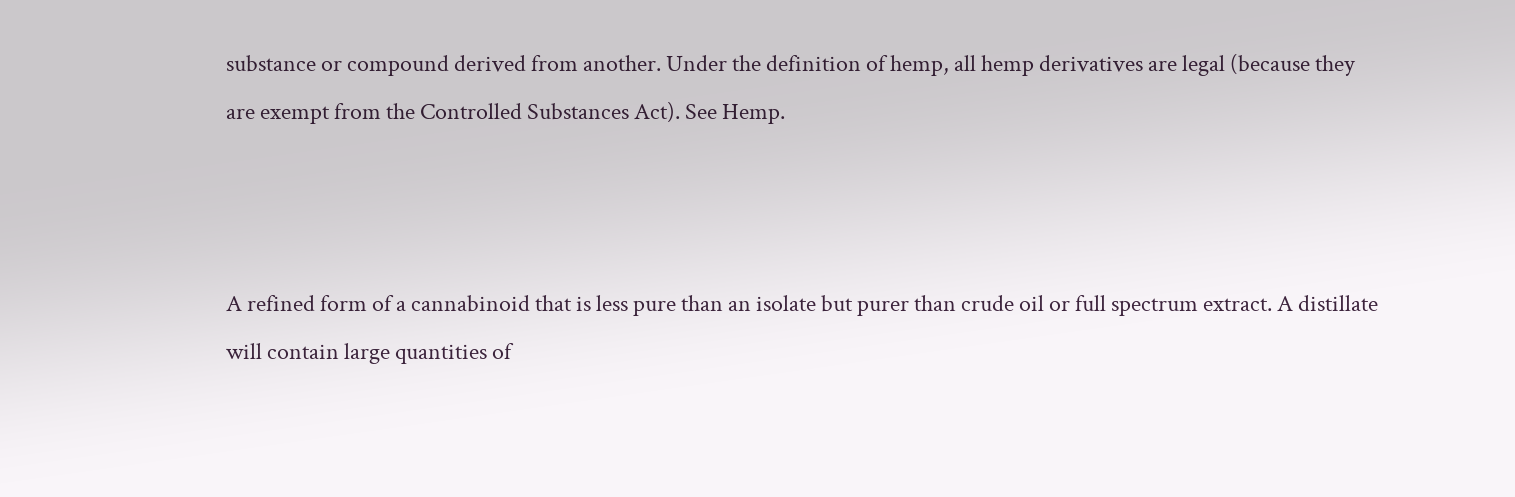substance or compound derived from another. Under the definition of hemp, all hemp derivatives are legal (because they are exempt from the Controlled Substances Act). See Hemp.



A refined form of a cannabinoid that is less pure than an isolate but purer than crude oil or full spectrum extract. A distillate will contain large quantities of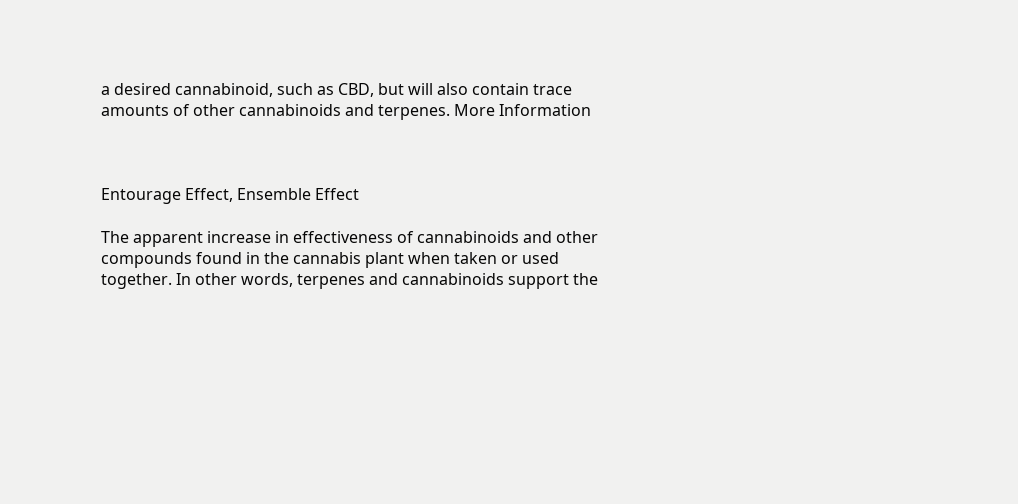a desired cannabinoid, such as CBD, but will also contain trace amounts of other cannabinoids and terpenes. More Information



Entourage Effect, Ensemble Effect

The apparent increase in effectiveness of cannabinoids and other compounds found in the cannabis plant when taken or used together. In other words, terpenes and cannabinoids support the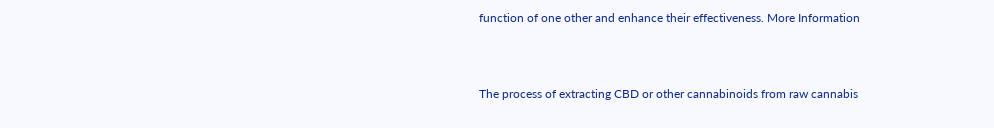function of one other and enhance their effectiveness. More Information



The process of extracting CBD or other cannabinoids from raw cannabis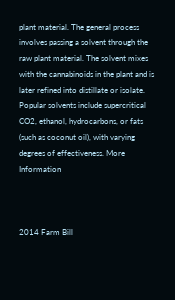plant material. The general process involves passing a solvent through the raw plant material. The solvent mixes with the cannabinoids in the plant and is later refined into distillate or isolate. Popular solvents include supercritical CO2, ethanol, hydrocarbons, or fats (such as coconut oil), with varying degrees of effectiveness. More Information



2014 Farm Bill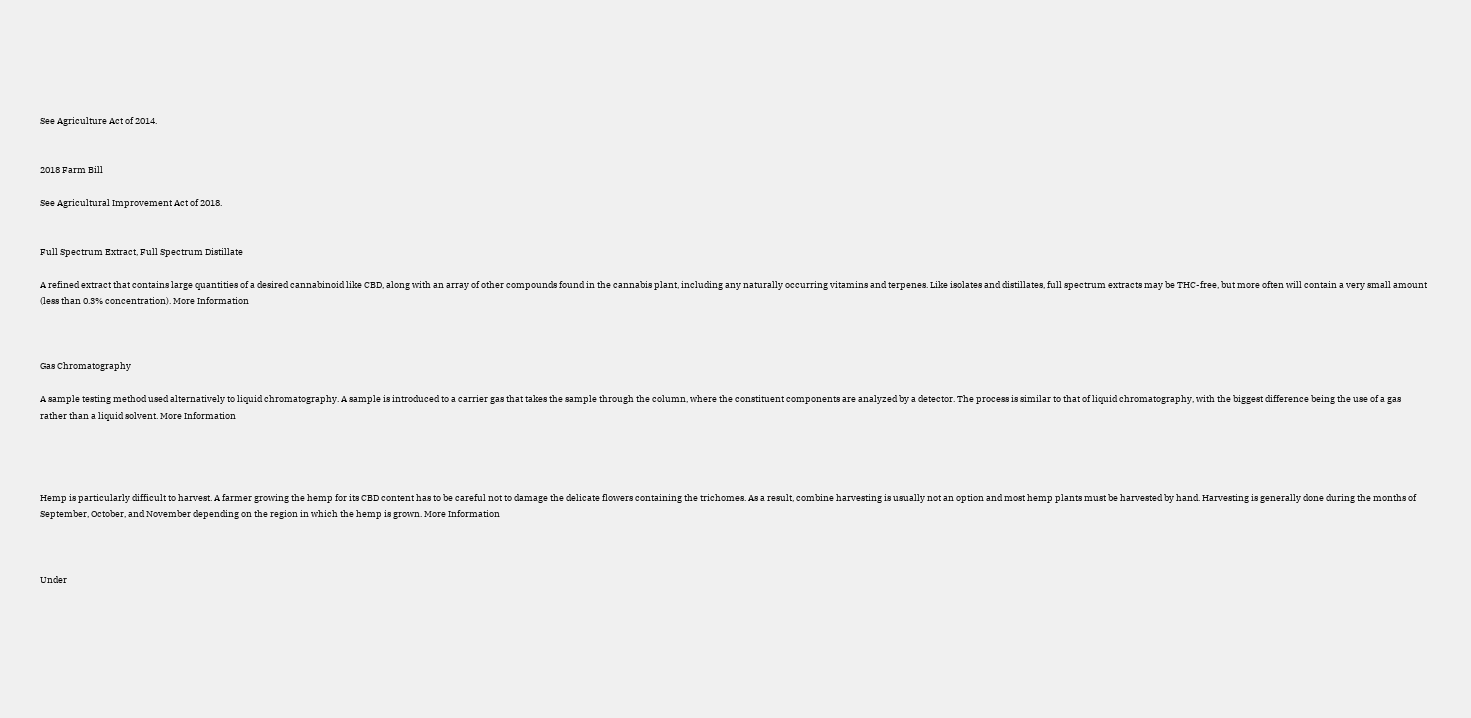See Agriculture Act of 2014.


2018 Farm Bill

See Agricultural Improvement Act of 2018.


Full Spectrum Extract, Full Spectrum Distillate

A refined extract that contains large quantities of a desired cannabinoid like CBD, along with an array of other compounds found in the cannabis plant, including any naturally occurring vitamins and terpenes. Like isolates and distillates, full spectrum extracts may be THC-free, but more often will contain a very small amount (less than 0.3% concentration). More Information



Gas Chromatography

A sample testing method used alternatively to liquid chromatography. A sample is introduced to a carrier gas that takes the sample through the column, where the constituent components are analyzed by a detector. The process is similar to that of liquid chromatography, with the biggest difference being the use of a gas rather than a liquid solvent. More Information




Hemp is particularly difficult to harvest. A farmer growing the hemp for its CBD content has to be careful not to damage the delicate flowers containing the trichomes. As a result, combine harvesting is usually not an option and most hemp plants must be harvested by hand. Harvesting is generally done during the months of September, October, and November depending on the region in which the hemp is grown. More Information



Under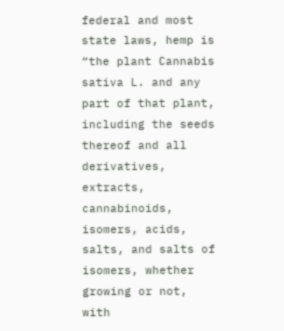federal and most state laws, hemp is “the plant Cannabis sativa L. and any part of that plant, including the seeds thereof and all derivatives, extracts, cannabinoids, isomers, acids, salts, and salts of isomers, whether growing or not, with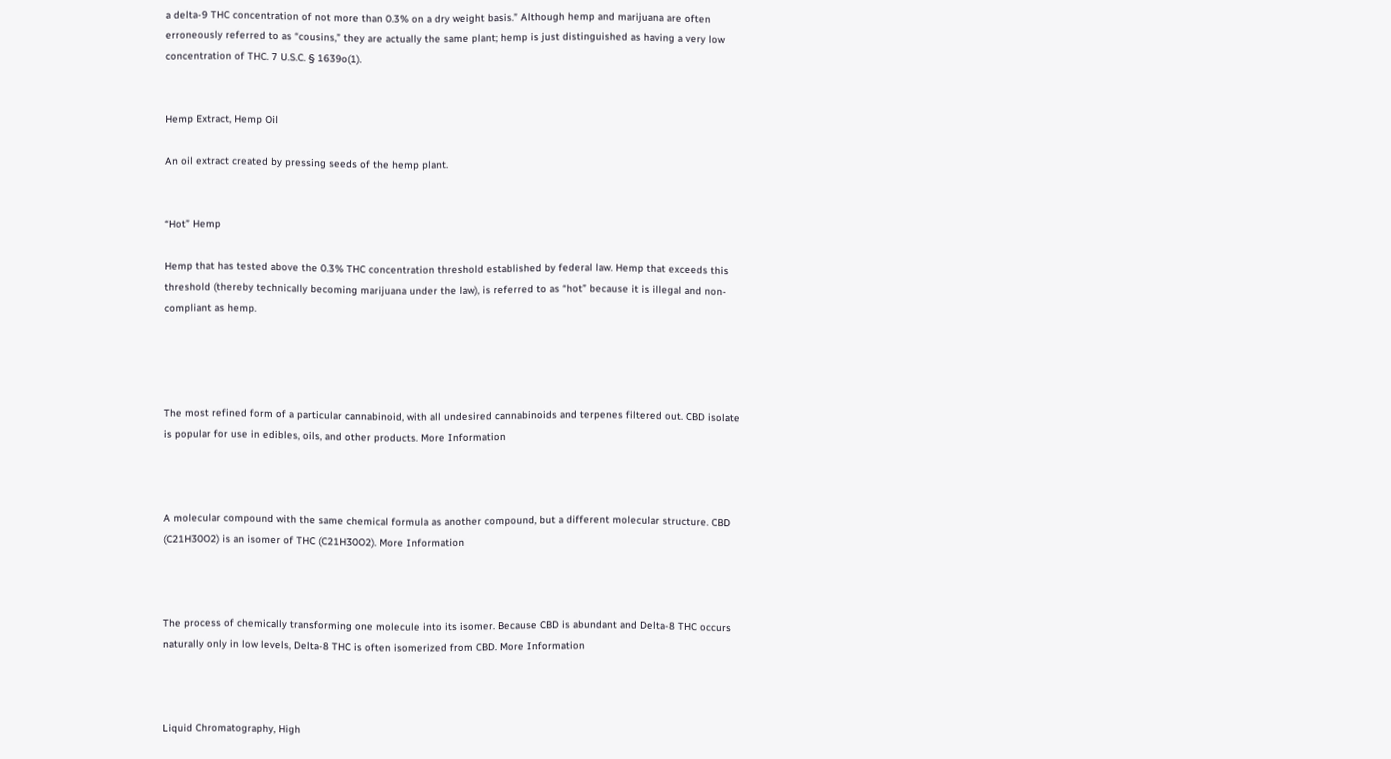a delta-9 THC concentration of not more than 0.3% on a dry weight basis.” Although hemp and marijuana are often erroneously referred to as “cousins,” they are actually the same plant; hemp is just distinguished as having a very low concentration of THC. 7 U.S.C. § 1639o(1).


Hemp Extract, Hemp Oil

An oil extract created by pressing seeds of the hemp plant.


“Hot” Hemp

Hemp that has tested above the 0.3% THC concentration threshold established by federal law. Hemp that exceeds this threshold (thereby technically becoming marijuana under the law), is referred to as “hot” because it is illegal and non-compliant as hemp.




The most refined form of a particular cannabinoid, with all undesired cannabinoids and terpenes filtered out. CBD isolate is popular for use in edibles, oils, and other products. More Information



A molecular compound with the same chemical formula as another compound, but a different molecular structure. CBD (C21H30O2) is an isomer of THC (C21H30O2). More Information



The process of chemically transforming one molecule into its isomer. Because CBD is abundant and Delta-8 THC occurs naturally only in low levels, Delta-8 THC is often isomerized from CBD. More Information



Liquid Chromatography, High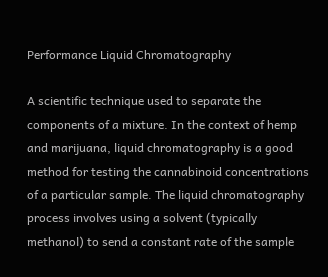Performance Liquid Chromatography

A scientific technique used to separate the components of a mixture. In the context of hemp and marijuana, liquid chromatography is a good method for testing the cannabinoid concentrations of a particular sample. The liquid chromatography process involves using a solvent (typically methanol) to send a constant rate of the sample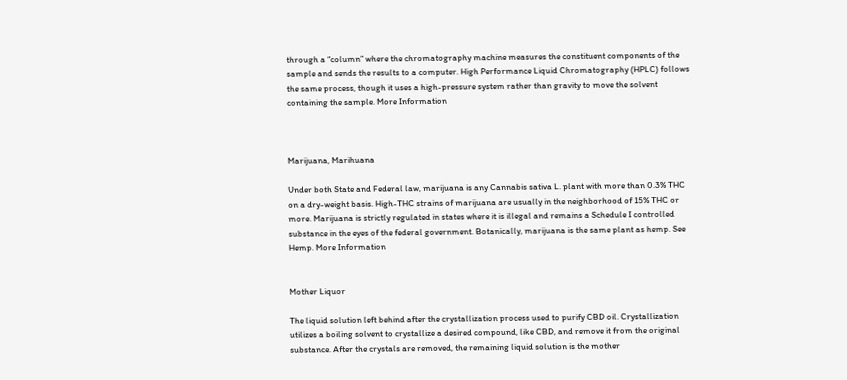through a “column” where the chromatography machine measures the constituent components of the sample and sends the results to a computer. High Performance Liquid Chromatography (HPLC) follows the same process, though it uses a high-pressure system rather than gravity to move the solvent containing the sample. More Information



Marijuana, Marihuana

Under both State and Federal law, marijuana is any Cannabis sativa L. plant with more than 0.3% THC on a dry-weight basis. High-THC strains of marijuana are usually in the neighborhood of 15% THC or more. Marijuana is strictly regulated in states where it is illegal and remains a Schedule I controlled substance in the eyes of the federal government. Botanically, marijuana is the same plant as hemp. See Hemp. More Information


Mother Liquor

The liquid solution left behind after the crystallization process used to purify CBD oil. Crystallization utilizes a boiling solvent to crystallize a desired compound, like CBD, and remove it from the original substance. After the crystals are removed, the remaining liquid solution is the mother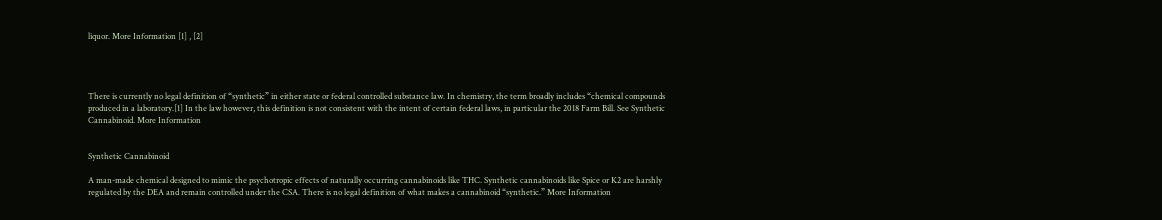liquor. More Information [1] , [2]




There is currently no legal definition of “synthetic” in either state or federal controlled substance law. In chemistry, the term broadly includes “chemical compounds produced in a laboratory.[1] In the law however, this definition is not consistent with the intent of certain federal laws, in particular the 2018 Farm Bill. See Synthetic Cannabinoid. More Information


Synthetic Cannabinoid

A man-made chemical designed to mimic the psychotropic effects of naturally occurring cannabinoids like THC. Synthetic cannabinoids like Spice or K2 are harshly regulated by the DEA and remain controlled under the CSA. There is no legal definition of what makes a cannabinoid “synthetic.” More Information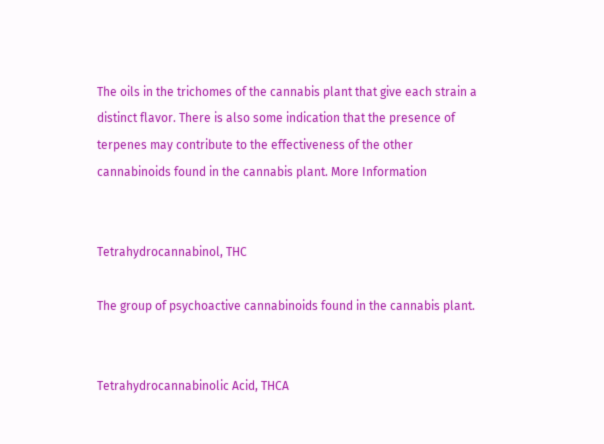The oils in the trichomes of the cannabis plant that give each strain a distinct flavor. There is also some indication that the presence of terpenes may contribute to the effectiveness of the other cannabinoids found in the cannabis plant. More Information


Tetrahydrocannabinol, THC

The group of psychoactive cannabinoids found in the cannabis plant.


Tetrahydrocannabinolic Acid, THCA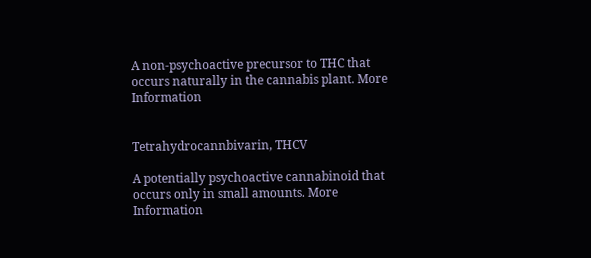A non-psychoactive precursor to THC that occurs naturally in the cannabis plant. More Information


Tetrahydrocannbivarin, THCV

A potentially psychoactive cannabinoid that occurs only in small amounts. More Information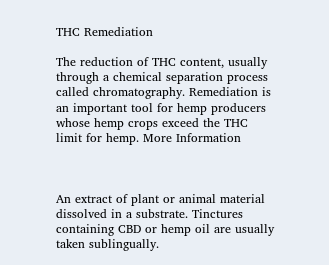THC Remediation

The reduction of THC content, usually through a chemical separation process called chromatography. Remediation is an important tool for hemp producers whose hemp crops exceed the THC limit for hemp. More Information



An extract of plant or animal material dissolved in a substrate. Tinctures containing CBD or hemp oil are usually taken sublingually.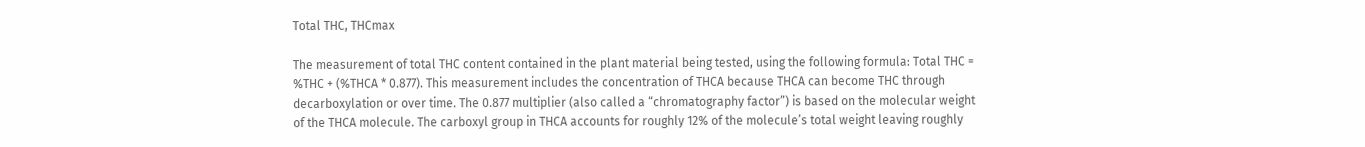Total THC, THCmax

The measurement of total THC content contained in the plant material being tested, using the following formula: Total THC = %THC + (%THCA * 0.877). This measurement includes the concentration of THCA because THCA can become THC through decarboxylation or over time. The 0.877 multiplier (also called a “chromatography factor”) is based on the molecular weight of the THCA molecule. The carboxyl group in THCA accounts for roughly 12% of the molecule’s total weight leaving roughly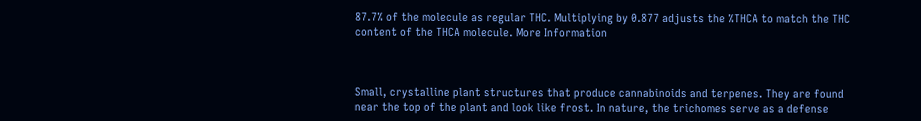87.7% of the molecule as regular THC. Multiplying by 0.877 adjusts the %THCA to match the THC content of the THCA molecule. More Information



Small, crystalline plant structures that produce cannabinoids and terpenes. They are found near the top of the plant and look like frost. In nature, the trichomes serve as a defense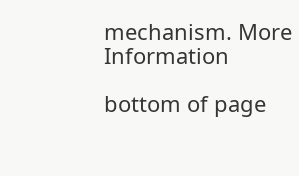mechanism. More Information

bottom of page